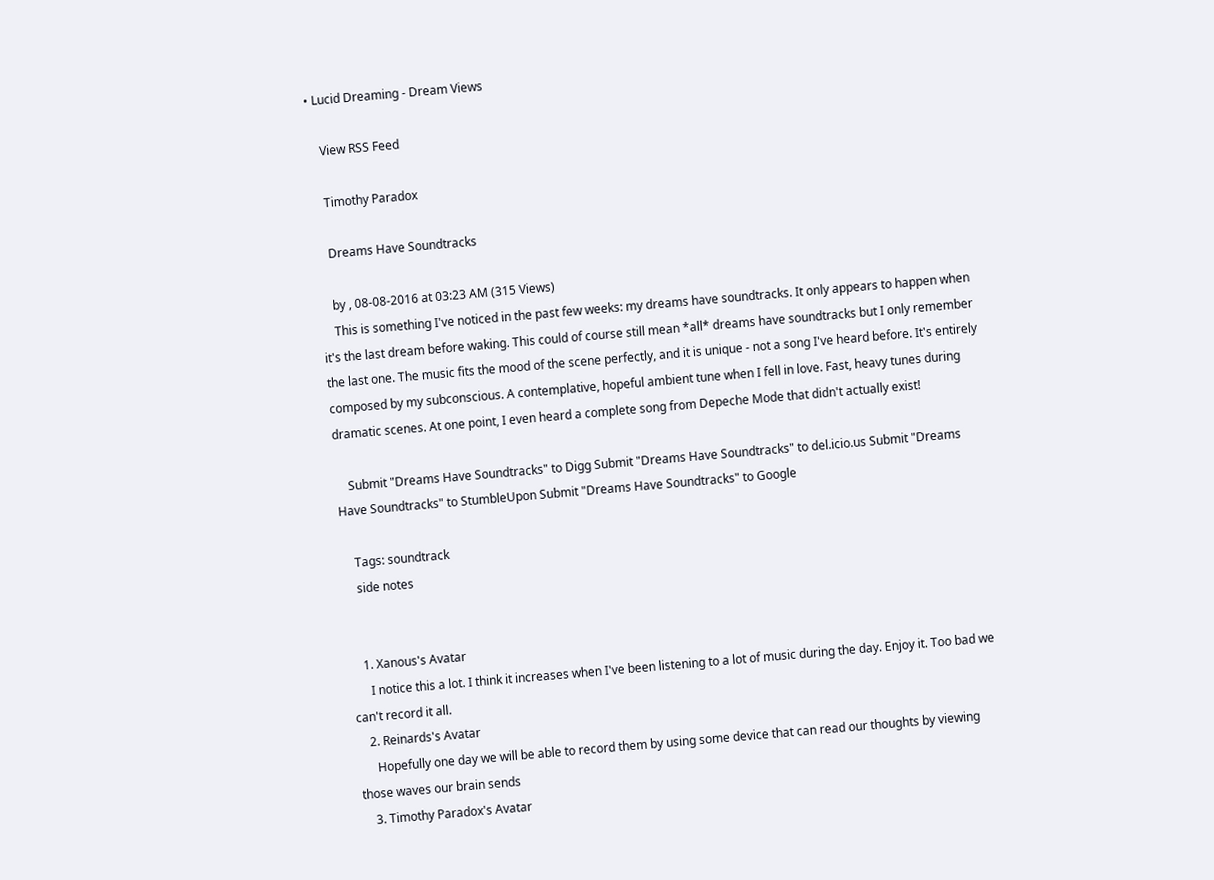• Lucid Dreaming - Dream Views

    View RSS Feed

    Timothy Paradox

    Dreams Have Soundtracks

    by , 08-08-2016 at 03:23 AM (315 Views)
    This is something I've noticed in the past few weeks: my dreams have soundtracks. It only appears to happen when it's the last dream before waking. This could of course still mean *all* dreams have soundtracks but I only remember the last one. The music fits the mood of the scene perfectly, and it is unique - not a song I've heard before. It's entirely composed by my subconscious. A contemplative, hopeful ambient tune when I fell in love. Fast, heavy tunes during dramatic scenes. At one point, I even heard a complete song from Depeche Mode that didn't actually exist!

    Submit "Dreams Have Soundtracks" to Digg Submit "Dreams Have Soundtracks" to del.icio.us Submit "Dreams Have Soundtracks" to StumbleUpon Submit "Dreams Have Soundtracks" to Google

    Tags: soundtrack
    side notes


    1. Xanous's Avatar
      I notice this a lot. I think it increases when I've been listening to a lot of music during the day. Enjoy it. Too bad we can't record it all.
    2. Reinards's Avatar
      Hopefully one day we will be able to record them by using some device that can read our thoughts by viewing those waves our brain sends
    3. Timothy Paradox's Avatar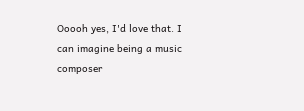Ooooh yes, I'd love that. I can imagine being a music composer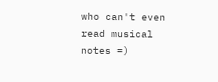who can't even read musical notes =)